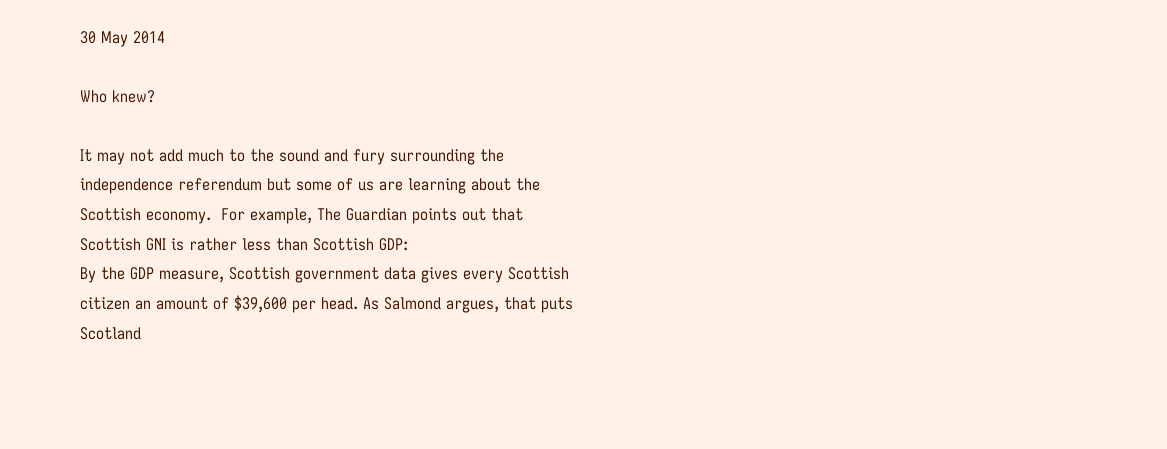30 May 2014

Who knew?

It may not add much to the sound and fury surrounding the independence referendum but some of us are learning about the Scottish economy.  For example, The Guardian points out that Scottish GNI is rather less than Scottish GDP:
By the GDP measure, Scottish government data gives every Scottish citizen an amount of $39,600 per head. As Salmond argues, that puts Scotland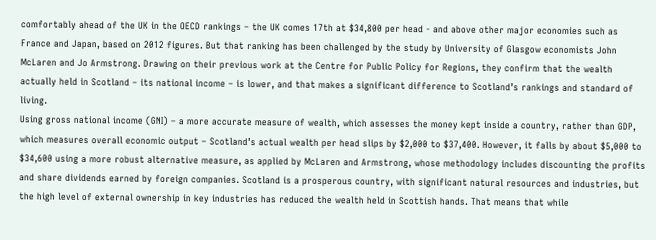comfortably ahead of the UK in the OECD rankings – the UK comes 17th at $34,800 per head - and above other major economies such as France and Japan, based on 2012 figures. But that ranking has been challenged by the study by University of Glasgow economists John McLaren and Jo Armstrong. Drawing on their previous work at the Centre for Public Policy for Regions, they confirm that the wealth actually held in Scotland – its national income – is lower, and that makes a significant difference to Scotland’s rankings and standard of living.
Using gross national income (GNI) – a more accurate measure of wealth, which assesses the money kept inside a country, rather than GDP, which measures overall economic output – Scotland’s actual wealth per head slips by $2,000 to $37,400. However, it falls by about $5,000 to $34,600 using a more robust alternative measure, as applied by McLaren and Armstrong, whose methodology includes discounting the profits and share dividends earned by foreign companies. Scotland is a prosperous country, with significant natural resources and industries, but the high level of external ownership in key industries has reduced the wealth held in Scottish hands. That means that while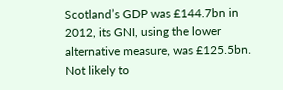Scotland’s GDP was £144.7bn in 2012, its GNI, using the lower alternative measure, was £125.5bn.
Not likely to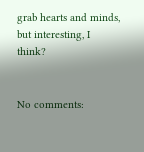grab hearts and minds, but interesting, I think?


No comments: